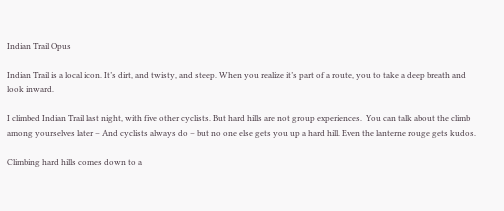Indian Trail Opus

Indian Trail is a local icon. It’s dirt, and twisty, and steep. When you realize it’s part of a route, you to take a deep breath and look inward.

I climbed Indian Trail last night, with five other cyclists. But hard hills are not group experiences.  You can talk about the climb among yourselves later – And cyclists always do – but no one else gets you up a hard hill. Even the lanterne rouge gets kudos.

Climbing hard hills comes down to a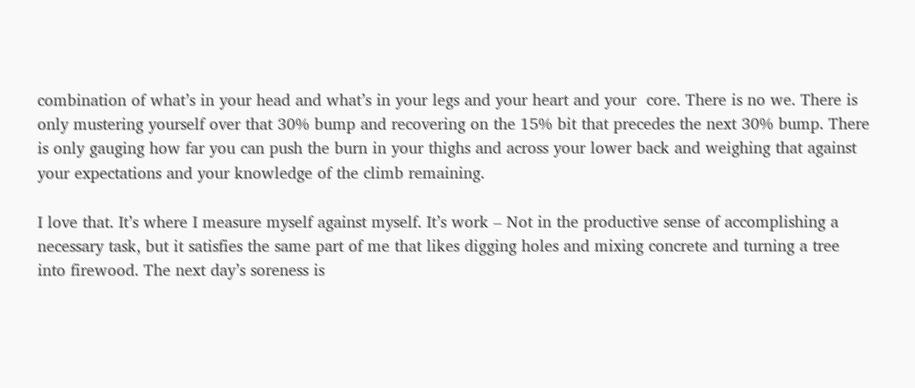combination of what’s in your head and what’s in your legs and your heart and your  core. There is no we. There is only mustering yourself over that 30% bump and recovering on the 15% bit that precedes the next 30% bump. There is only gauging how far you can push the burn in your thighs and across your lower back and weighing that against your expectations and your knowledge of the climb remaining.

I love that. It’s where I measure myself against myself. It’s work – Not in the productive sense of accomplishing a necessary task, but it satisfies the same part of me that likes digging holes and mixing concrete and turning a tree into firewood. The next day’s soreness is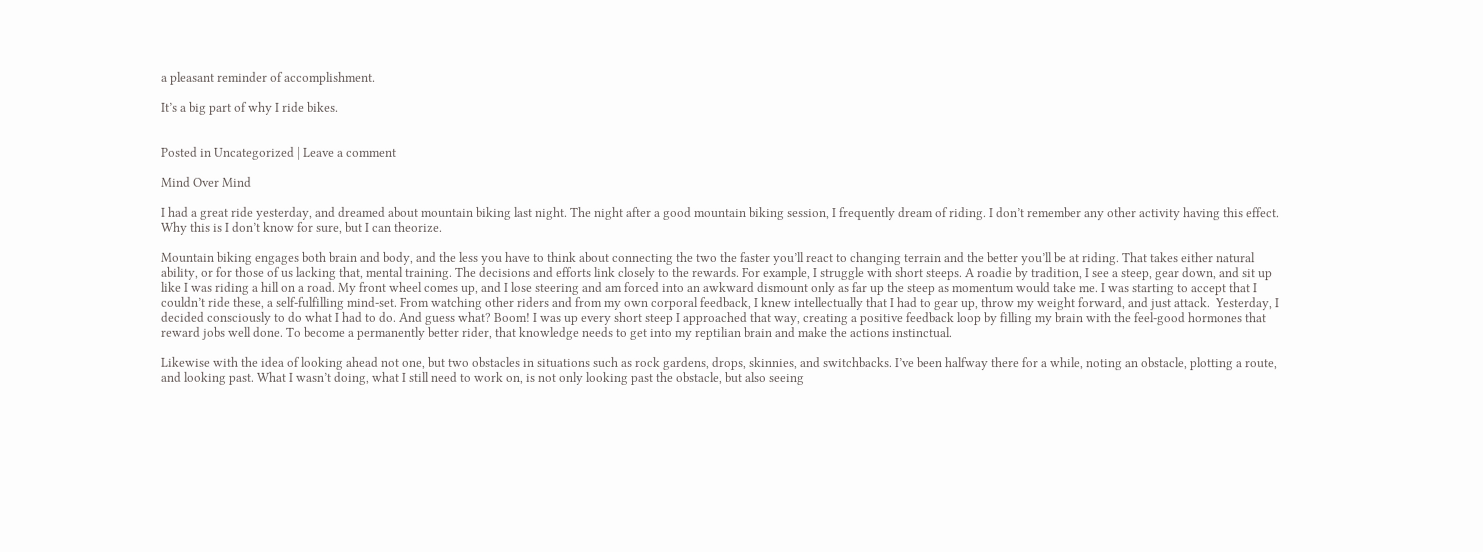a pleasant reminder of accomplishment.

It’s a big part of why I ride bikes.


Posted in Uncategorized | Leave a comment

Mind Over Mind

I had a great ride yesterday, and dreamed about mountain biking last night. The night after a good mountain biking session, I frequently dream of riding. I don’t remember any other activity having this effect. Why this is I don’t know for sure, but I can theorize.

Mountain biking engages both brain and body, and the less you have to think about connecting the two the faster you’ll react to changing terrain and the better you’ll be at riding. That takes either natural ability, or for those of us lacking that, mental training. The decisions and efforts link closely to the rewards. For example, I struggle with short steeps. A roadie by tradition, I see a steep, gear down, and sit up like I was riding a hill on a road. My front wheel comes up, and I lose steering and am forced into an awkward dismount only as far up the steep as momentum would take me. I was starting to accept that I couldn’t ride these, a self-fulfilling mind-set. From watching other riders and from my own corporal feedback, I knew intellectually that I had to gear up, throw my weight forward, and just attack.  Yesterday, I decided consciously to do what I had to do. And guess what? Boom! I was up every short steep I approached that way, creating a positive feedback loop by filling my brain with the feel-good hormones that reward jobs well done. To become a permanently better rider, that knowledge needs to get into my reptilian brain and make the actions instinctual.

Likewise with the idea of looking ahead not one, but two obstacles in situations such as rock gardens, drops, skinnies, and switchbacks. I’ve been halfway there for a while, noting an obstacle, plotting a route, and looking past. What I wasn’t doing, what I still need to work on, is not only looking past the obstacle, but also seeing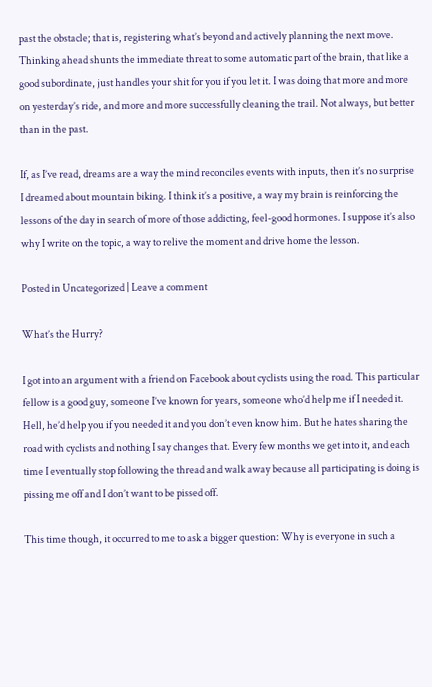past the obstacle; that is, registering what’s beyond and actively planning the next move. Thinking ahead shunts the immediate threat to some automatic part of the brain, that like a good subordinate, just handles your shit for you if you let it. I was doing that more and more on yesterday’s ride, and more and more successfully cleaning the trail. Not always, but better than in the past.

If, as I’ve read, dreams are a way the mind reconciles events with inputs, then it’s no surprise I dreamed about mountain biking. I think it’s a positive, a way my brain is reinforcing the lessons of the day in search of more of those addicting, feel-good hormones. I suppose it’s also why I write on the topic, a way to relive the moment and drive home the lesson.

Posted in Uncategorized | Leave a comment

What’s the Hurry?

I got into an argument with a friend on Facebook about cyclists using the road. This particular fellow is a good guy, someone I’ve known for years, someone who’d help me if I needed it. Hell, he’d help you if you needed it and you don’t even know him. But he hates sharing the road with cyclists and nothing I say changes that. Every few months we get into it, and each time I eventually stop following the thread and walk away because all participating is doing is pissing me off and I don’t want to be pissed off.

This time though, it occurred to me to ask a bigger question: Why is everyone in such a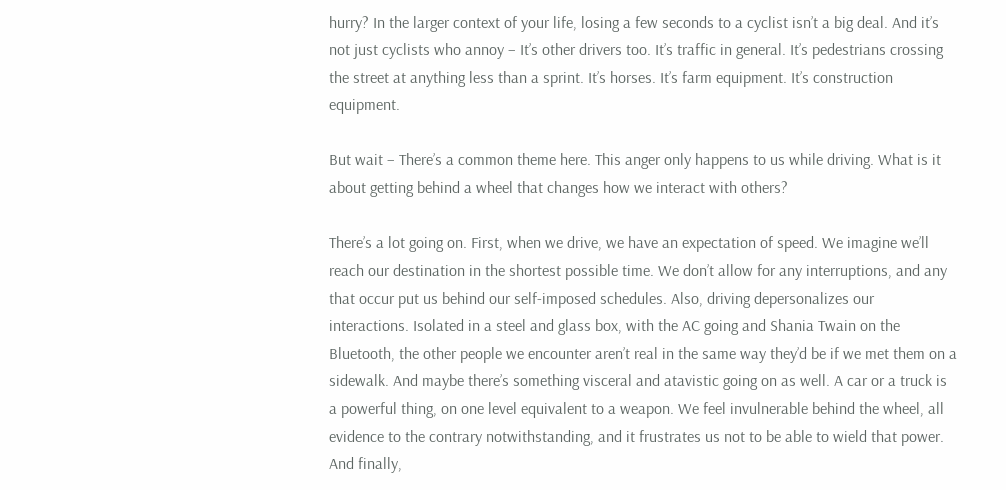hurry? In the larger context of your life, losing a few seconds to a cyclist isn’t a big deal. And it’s not just cyclists who annoy – It’s other drivers too. It’s traffic in general. It’s pedestrians crossing the street at anything less than a sprint. It’s horses. It’s farm equipment. It’s construction equipment.

But wait – There’s a common theme here. This anger only happens to us while driving. What is it about getting behind a wheel that changes how we interact with others?

There’s a lot going on. First, when we drive, we have an expectation of speed. We imagine we’ll reach our destination in the shortest possible time. We don’t allow for any interruptions, and any that occur put us behind our self-imposed schedules. Also, driving depersonalizes our interactions. Isolated in a steel and glass box, with the AC going and Shania Twain on the Bluetooth, the other people we encounter aren’t real in the same way they’d be if we met them on a sidewalk. And maybe there’s something visceral and atavistic going on as well. A car or a truck is a powerful thing, on one level equivalent to a weapon. We feel invulnerable behind the wheel, all evidence to the contrary notwithstanding, and it frustrates us not to be able to wield that power. And finally,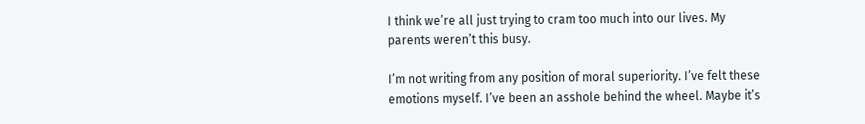I think we’re all just trying to cram too much into our lives. My parents weren’t this busy.

I’m not writing from any position of moral superiority. I’ve felt these emotions myself. I’ve been an asshole behind the wheel. Maybe it’s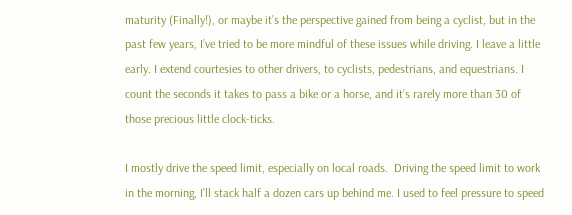maturity (Finally!), or maybe it’s the perspective gained from being a cyclist, but in the past few years, I’ve tried to be more mindful of these issues while driving. I leave a little early. I extend courtesies to other drivers, to cyclists, pedestrians, and equestrians. I count the seconds it takes to pass a bike or a horse, and it’s rarely more than 30 of those precious little clock-ticks.

I mostly drive the speed limit, especially on local roads.  Driving the speed limit to work in the morning, I’ll stack half a dozen cars up behind me. I used to feel pressure to speed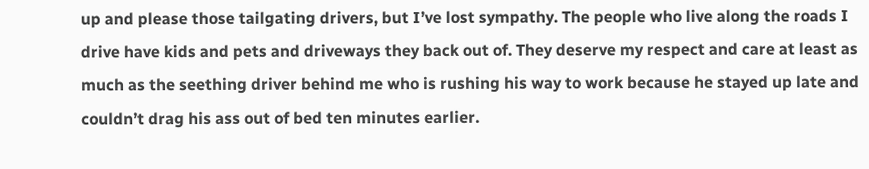up and please those tailgating drivers, but I’ve lost sympathy. The people who live along the roads I drive have kids and pets and driveways they back out of. They deserve my respect and care at least as much as the seething driver behind me who is rushing his way to work because he stayed up late and couldn’t drag his ass out of bed ten minutes earlier.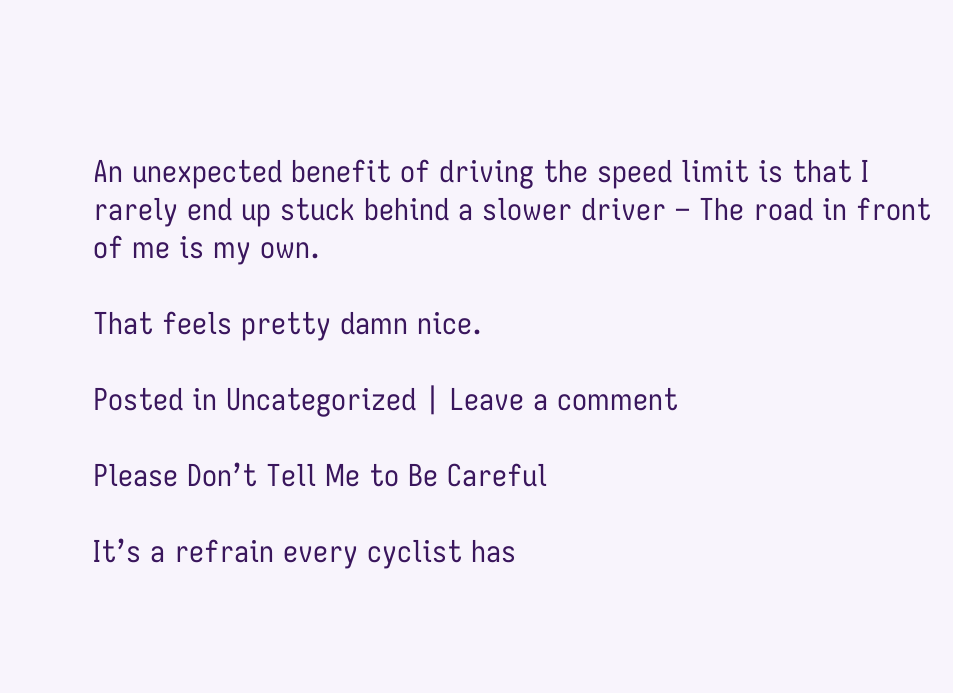An unexpected benefit of driving the speed limit is that I rarely end up stuck behind a slower driver – The road in front of me is my own.

That feels pretty damn nice.

Posted in Uncategorized | Leave a comment

Please Don’t Tell Me to Be Careful

It’s a refrain every cyclist has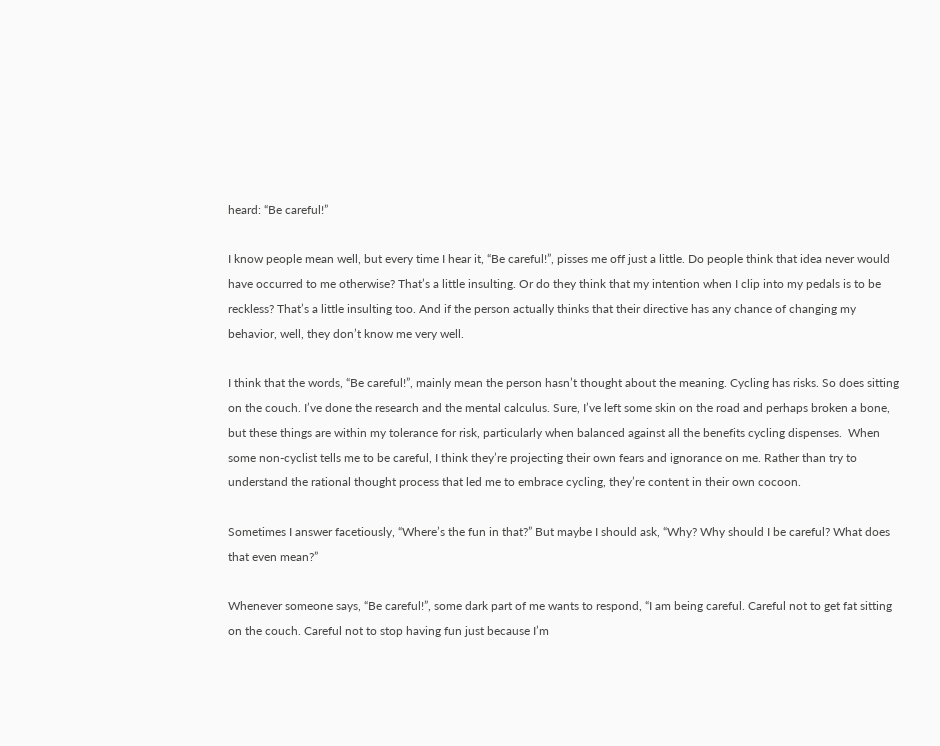heard: “Be careful!”

I know people mean well, but every time I hear it, “Be careful!”, pisses me off just a little. Do people think that idea never would have occurred to me otherwise? That’s a little insulting. Or do they think that my intention when I clip into my pedals is to be reckless? That’s a little insulting too. And if the person actually thinks that their directive has any chance of changing my behavior, well, they don’t know me very well.

I think that the words, “Be careful!”, mainly mean the person hasn’t thought about the meaning. Cycling has risks. So does sitting on the couch. I’ve done the research and the mental calculus. Sure, I’ve left some skin on the road and perhaps broken a bone,  but these things are within my tolerance for risk, particularly when balanced against all the benefits cycling dispenses.  When some non-cyclist tells me to be careful, I think they’re projecting their own fears and ignorance on me. Rather than try to understand the rational thought process that led me to embrace cycling, they’re content in their own cocoon.

Sometimes I answer facetiously, “Where’s the fun in that?” But maybe I should ask, “Why? Why should I be careful? What does that even mean?”

Whenever someone says, “Be careful!”, some dark part of me wants to respond, “I am being careful. Careful not to get fat sitting on the couch. Careful not to stop having fun just because I’m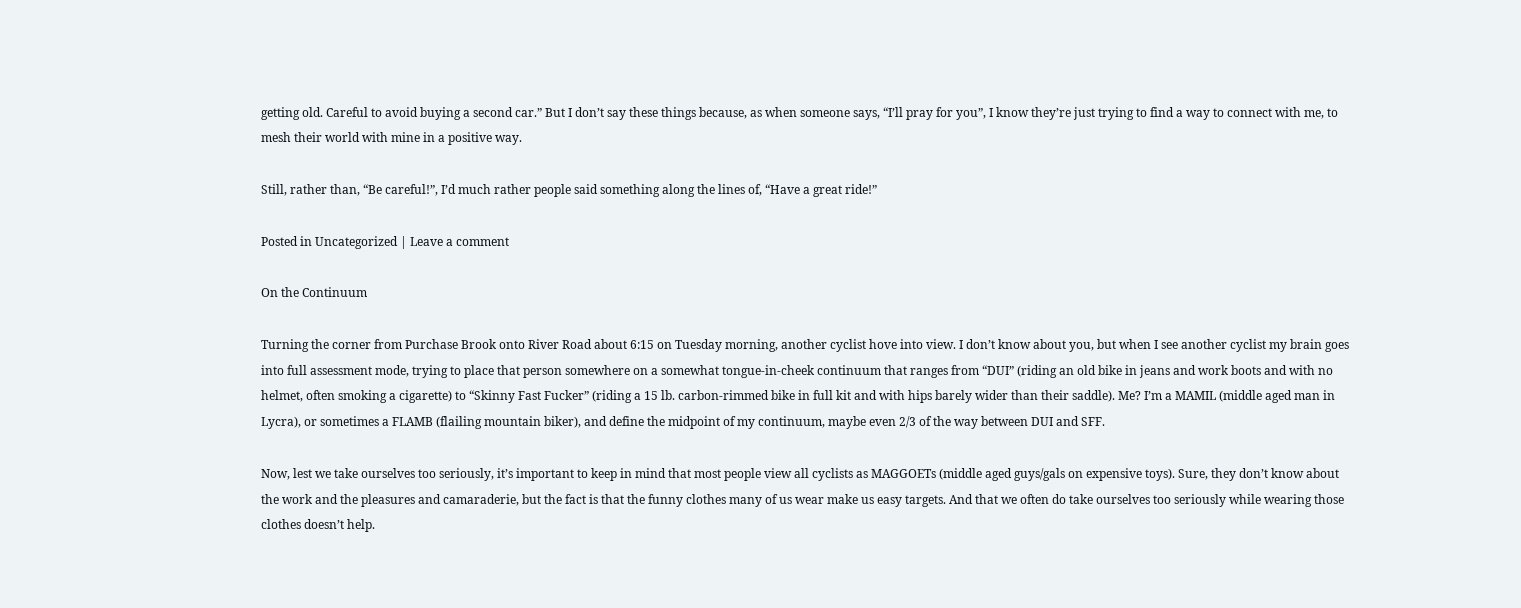getting old. Careful to avoid buying a second car.” But I don’t say these things because, as when someone says, “I’ll pray for you”, I know they’re just trying to find a way to connect with me, to mesh their world with mine in a positive way.

Still, rather than, “Be careful!”, I’d much rather people said something along the lines of, “Have a great ride!”

Posted in Uncategorized | Leave a comment

On the Continuum

Turning the corner from Purchase Brook onto River Road about 6:15 on Tuesday morning, another cyclist hove into view. I don’t know about you, but when I see another cyclist my brain goes into full assessment mode, trying to place that person somewhere on a somewhat tongue-in-cheek continuum that ranges from “DUI” (riding an old bike in jeans and work boots and with no helmet, often smoking a cigarette) to “Skinny Fast Fucker” (riding a 15 lb. carbon-rimmed bike in full kit and with hips barely wider than their saddle). Me? I’m a MAMIL (middle aged man in Lycra), or sometimes a FLAMB (flailing mountain biker), and define the midpoint of my continuum, maybe even 2/3 of the way between DUI and SFF.

Now, lest we take ourselves too seriously, it’s important to keep in mind that most people view all cyclists as MAGGOETs (middle aged guys/gals on expensive toys). Sure, they don’t know about the work and the pleasures and camaraderie, but the fact is that the funny clothes many of us wear make us easy targets. And that we often do take ourselves too seriously while wearing those clothes doesn’t help.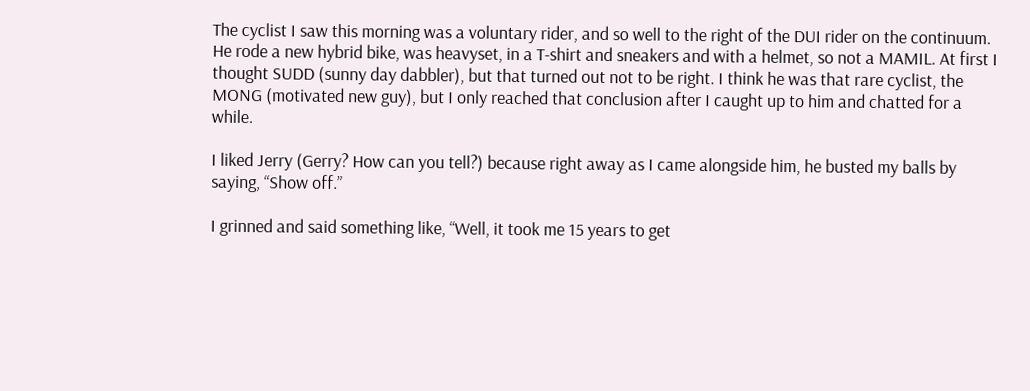The cyclist I saw this morning was a voluntary rider, and so well to the right of the DUI rider on the continuum. He rode a new hybrid bike, was heavyset, in a T-shirt and sneakers and with a helmet, so not a MAMIL. At first I thought SUDD (sunny day dabbler), but that turned out not to be right. I think he was that rare cyclist, the MONG (motivated new guy), but I only reached that conclusion after I caught up to him and chatted for a while.

I liked Jerry (Gerry? How can you tell?) because right away as I came alongside him, he busted my balls by saying, “Show off.”

I grinned and said something like, “Well, it took me 15 years to get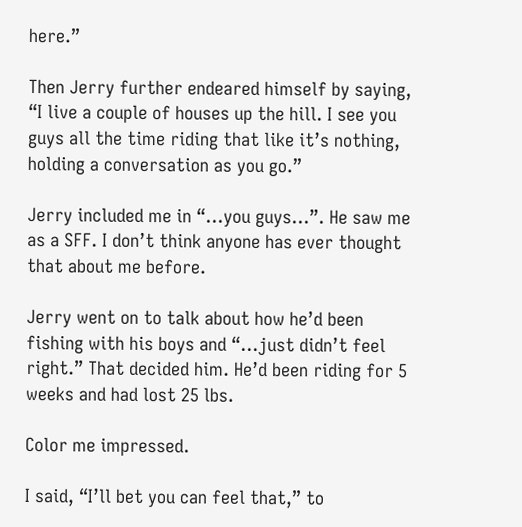here.”

Then Jerry further endeared himself by saying, “I live a couple of houses up the hill. I see you guys all the time riding that like it’s nothing, holding a conversation as you go.”

Jerry included me in “…you guys…”. He saw me as a SFF. I don’t think anyone has ever thought that about me before.

Jerry went on to talk about how he’d been fishing with his boys and “…just didn’t feel right.” That decided him. He’d been riding for 5 weeks and had lost 25 lbs.

Color me impressed.

I said, “I’ll bet you can feel that,” to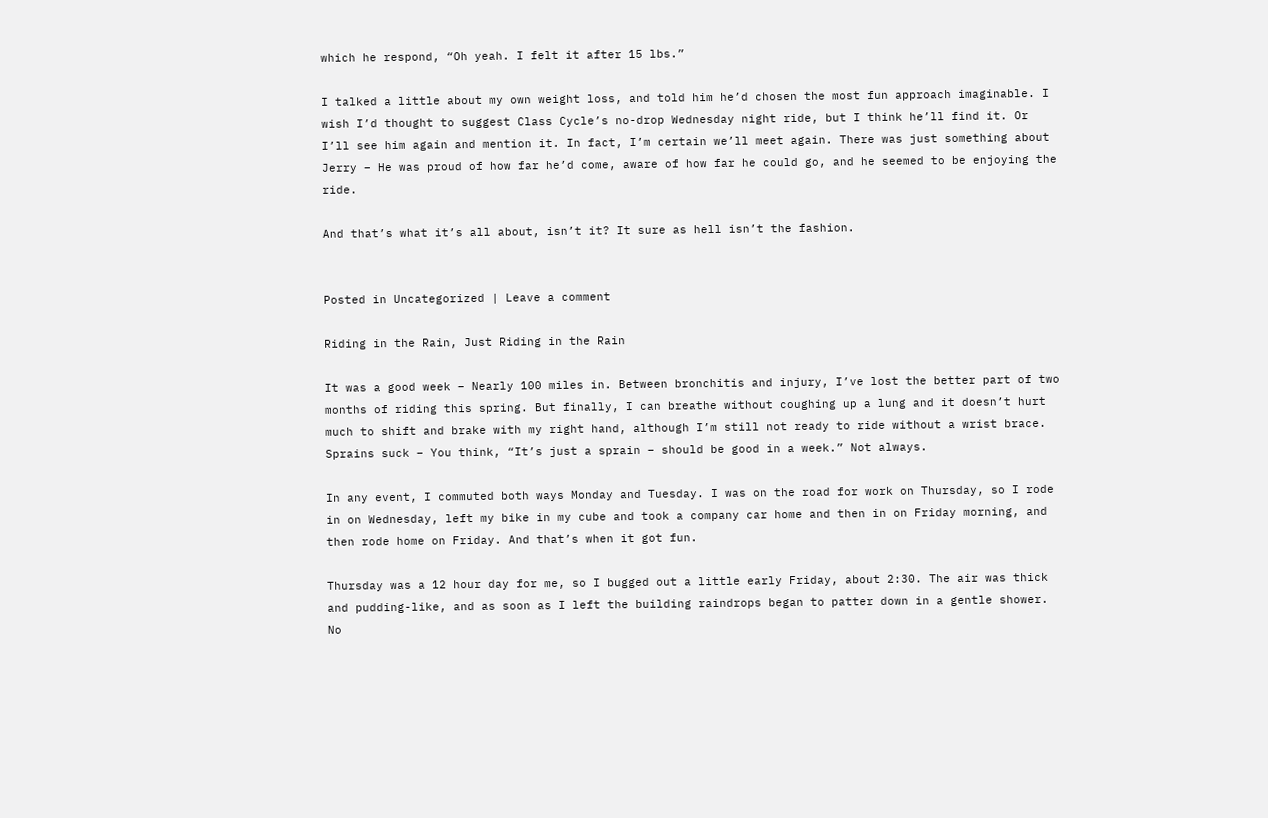which he respond, “Oh yeah. I felt it after 15 lbs.”

I talked a little about my own weight loss, and told him he’d chosen the most fun approach imaginable. I wish I’d thought to suggest Class Cycle’s no-drop Wednesday night ride, but I think he’ll find it. Or I’ll see him again and mention it. In fact, I’m certain we’ll meet again. There was just something about Jerry – He was proud of how far he’d come, aware of how far he could go, and he seemed to be enjoying the ride.

And that’s what it’s all about, isn’t it? It sure as hell isn’t the fashion.


Posted in Uncategorized | Leave a comment

Riding in the Rain, Just Riding in the Rain

It was a good week – Nearly 100 miles in. Between bronchitis and injury, I’ve lost the better part of two months of riding this spring. But finally, I can breathe without coughing up a lung and it doesn’t hurt much to shift and brake with my right hand, although I’m still not ready to ride without a wrist brace. Sprains suck – You think, “It’s just a sprain – should be good in a week.” Not always.

In any event, I commuted both ways Monday and Tuesday. I was on the road for work on Thursday, so I rode in on Wednesday, left my bike in my cube and took a company car home and then in on Friday morning, and then rode home on Friday. And that’s when it got fun.

Thursday was a 12 hour day for me, so I bugged out a little early Friday, about 2:30. The air was thick and pudding-like, and as soon as I left the building raindrops began to patter down in a gentle shower. No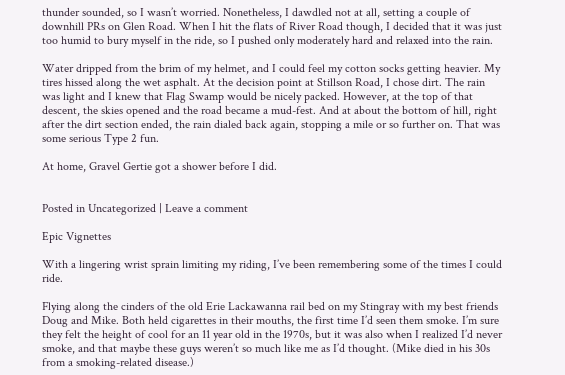thunder sounded, so I wasn’t worried. Nonetheless, I dawdled not at all, setting a couple of downhill PRs on Glen Road. When I hit the flats of River Road though, I decided that it was just too humid to bury myself in the ride, so I pushed only moderately hard and relaxed into the rain.

Water dripped from the brim of my helmet, and I could feel my cotton socks getting heavier. My tires hissed along the wet asphalt. At the decision point at Stillson Road, I chose dirt. The rain was light and I knew that Flag Swamp would be nicely packed. However, at the top of that descent, the skies opened and the road became a mud-fest. And at about the bottom of hill, right after the dirt section ended, the rain dialed back again, stopping a mile or so further on. That was some serious Type 2 fun.

At home, Gravel Gertie got a shower before I did.


Posted in Uncategorized | Leave a comment

Epic Vignettes

With a lingering wrist sprain limiting my riding, I’ve been remembering some of the times I could ride.

Flying along the cinders of the old Erie Lackawanna rail bed on my Stingray with my best friends Doug and Mike. Both held cigarettes in their mouths, the first time I’d seen them smoke. I’m sure they felt the height of cool for an 11 year old in the 1970s, but it was also when I realized I’d never smoke, and that maybe these guys weren’t so much like me as I’d thought. (Mike died in his 30s from a smoking-related disease.)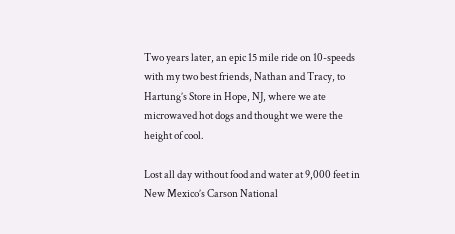Two years later, an epic 15 mile ride on 10-speeds with my two best friends, Nathan and Tracy, to Hartung’s Store in Hope, NJ, where we ate microwaved hot dogs and thought we were the height of cool.

Lost all day without food and water at 9,000 feet in New Mexico’s Carson National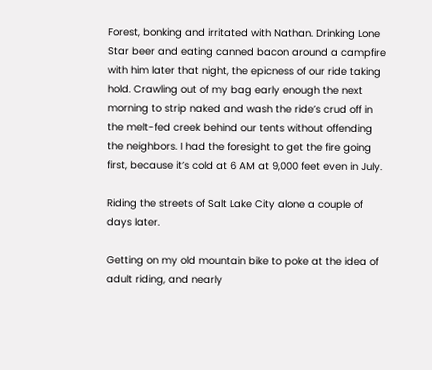Forest, bonking and irritated with Nathan. Drinking Lone Star beer and eating canned bacon around a campfire with him later that night, the epicness of our ride taking hold. Crawling out of my bag early enough the next morning to strip naked and wash the ride’s crud off in the melt-fed creek behind our tents without offending the neighbors. I had the foresight to get the fire going first, because it’s cold at 6 AM at 9,000 feet even in July.

Riding the streets of Salt Lake City alone a couple of days later.

Getting on my old mountain bike to poke at the idea of adult riding, and nearly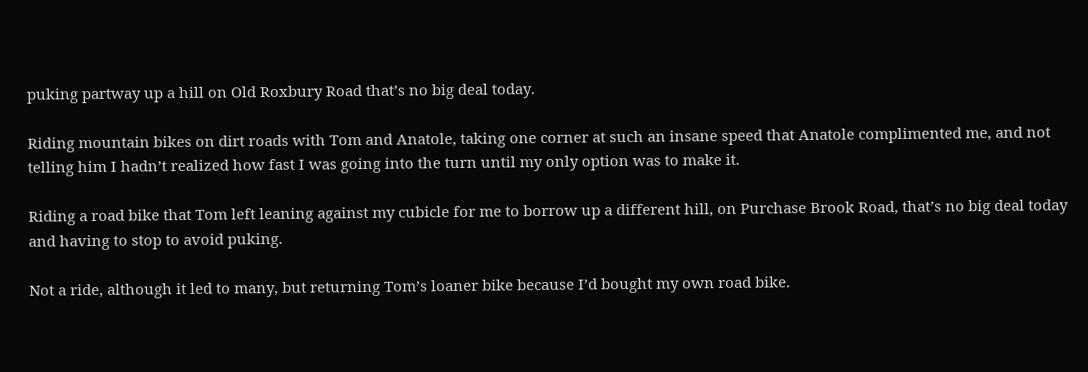puking partway up a hill on Old Roxbury Road that’s no big deal today.

Riding mountain bikes on dirt roads with Tom and Anatole, taking one corner at such an insane speed that Anatole complimented me, and not telling him I hadn’t realized how fast I was going into the turn until my only option was to make it.

Riding a road bike that Tom left leaning against my cubicle for me to borrow up a different hill, on Purchase Brook Road, that’s no big deal today and having to stop to avoid puking.

Not a ride, although it led to many, but returning Tom’s loaner bike because I’d bought my own road bike.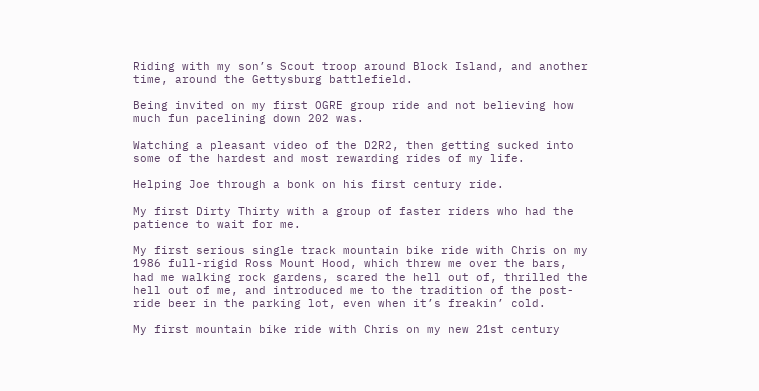Riding with my son’s Scout troop around Block Island, and another time, around the Gettysburg battlefield.

Being invited on my first OGRE group ride and not believing how much fun pacelining down 202 was.

Watching a pleasant video of the D2R2, then getting sucked into some of the hardest and most rewarding rides of my life.

Helping Joe through a bonk on his first century ride.

My first Dirty Thirty with a group of faster riders who had the patience to wait for me.

My first serious single track mountain bike ride with Chris on my 1986 full-rigid Ross Mount Hood, which threw me over the bars, had me walking rock gardens, scared the hell out of, thrilled the hell out of me, and introduced me to the tradition of the post-ride beer in the parking lot, even when it’s freakin’ cold.

My first mountain bike ride with Chris on my new 21st century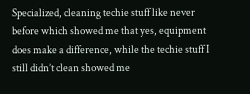Specialized, cleaning techie stuff like never before which showed me that yes, equipment does make a difference, while the techie stuff I still didn’t clean showed me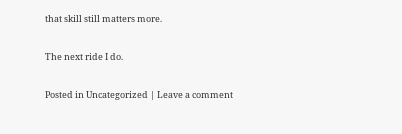that skill still matters more.

The next ride I do.

Posted in Uncategorized | Leave a comment